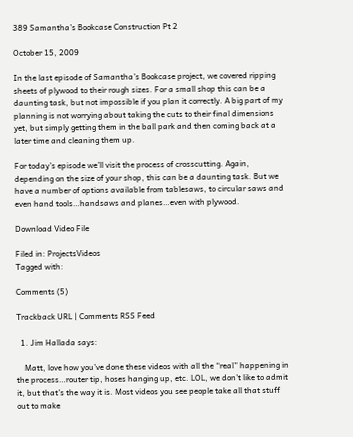389 Samantha’s Bookcase Construction Pt 2

October 15, 2009

In the last episode of Samantha’s Bookcase project, we covered ripping sheets of plywood to their rough sizes. For a small shop this can be a daunting task, but not impossible if you plan it correctly. A big part of my planning is not worrying about taking the cuts to their final dimensions yet, but simply getting them in the ball park and then coming back at a later time and cleaning them up.

For today’s episode we’ll visit the process of crosscutting. Again, depending on the size of your shop, this can be a daunting task. But we have a number of options available from tablesaws, to circular saws and even hand tools…handsaws and planes…even with plywood.

Download Video File

Filed in: ProjectsVideos
Tagged with:

Comments (5)

Trackback URL | Comments RSS Feed

  1. Jim Hallada says:

    Matt, love how you’ve done these videos with all the “real” happening in the process…router tip, hoses hanging up, etc. LOL, we don’t like to admit it, but that’s the way it is. Most videos you see people take all that stuff out to make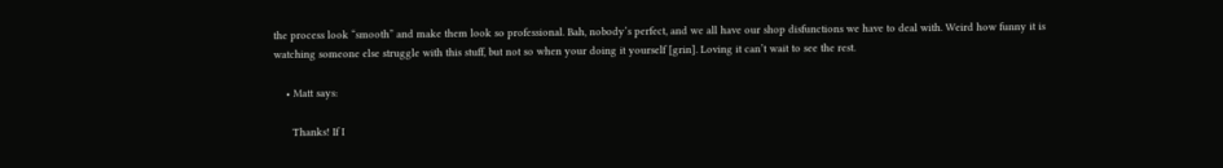the process look “smooth” and make them look so professional. Bah, nobody’s perfect, and we all have our shop disfunctions we have to deal with. Weird how funny it is watching someone else struggle with this stuff, but not so when your doing it yourself [grin]. Loving it can’t wait to see the rest.

    • Matt says:

      Thanks! If I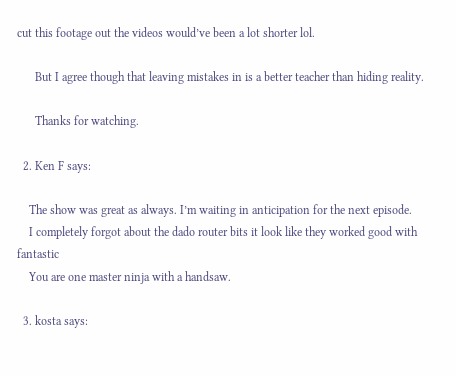cut this footage out the videos would’ve been a lot shorter lol.

      But I agree though that leaving mistakes in is a better teacher than hiding reality.

      Thanks for watching.

  2. Ken F says:

    The show was great as always. I’m waiting in anticipation for the next episode.
    I completely forgot about the dado router bits it look like they worked good with fantastic
    You are one master ninja with a handsaw.

  3. kosta says: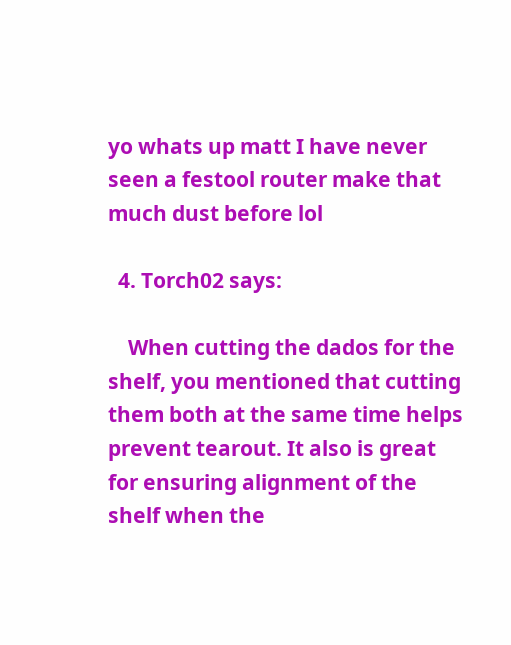yo whats up matt I have never seen a festool router make that much dust before lol

  4. Torch02 says:

    When cutting the dados for the shelf, you mentioned that cutting them both at the same time helps prevent tearout. It also is great for ensuring alignment of the shelf when the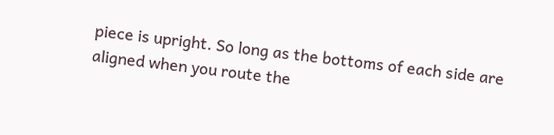piece is upright. So long as the bottoms of each side are aligned when you route the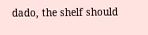dado, the shelf should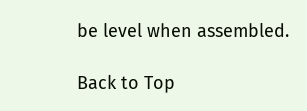be level when assembled.

Back to Top